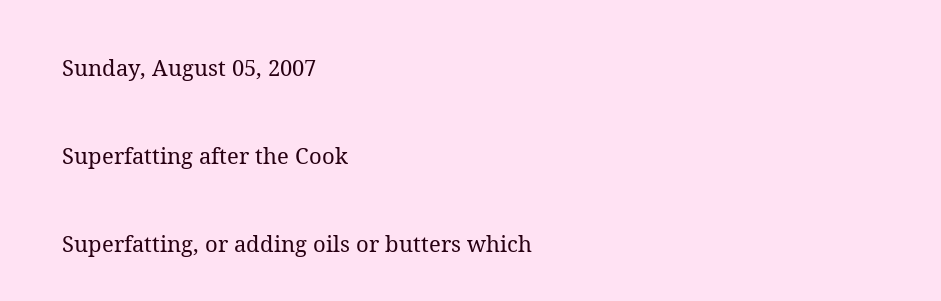Sunday, August 05, 2007

Superfatting after the Cook

Superfatting, or adding oils or butters which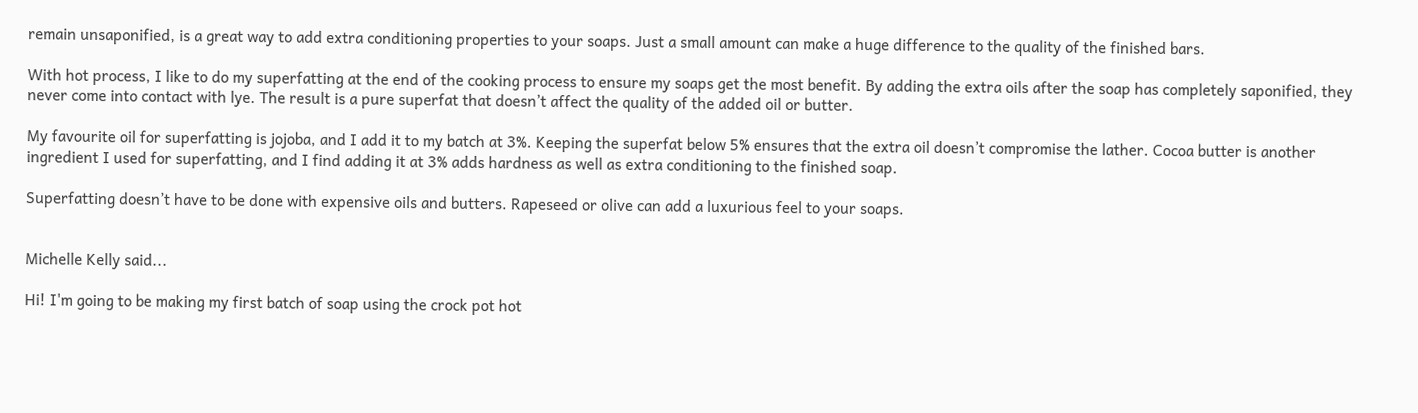remain unsaponified, is a great way to add extra conditioning properties to your soaps. Just a small amount can make a huge difference to the quality of the finished bars.

With hot process, I like to do my superfatting at the end of the cooking process to ensure my soaps get the most benefit. By adding the extra oils after the soap has completely saponified, they never come into contact with lye. The result is a pure superfat that doesn’t affect the quality of the added oil or butter.

My favourite oil for superfatting is jojoba, and I add it to my batch at 3%. Keeping the superfat below 5% ensures that the extra oil doesn’t compromise the lather. Cocoa butter is another ingredient I used for superfatting, and I find adding it at 3% adds hardness as well as extra conditioning to the finished soap.

Superfatting doesn’t have to be done with expensive oils and butters. Rapeseed or olive can add a luxurious feel to your soaps.


Michelle Kelly said...

Hi! I'm going to be making my first batch of soap using the crock pot hot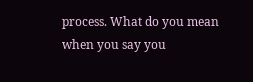process. What do you mean when you say you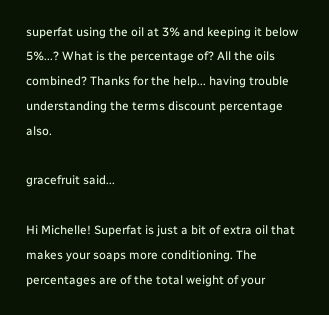superfat using the oil at 3% and keeping it below 5%...? What is the percentage of? All the oils combined? Thanks for the help... having trouble understanding the terms discount percentage also.

gracefruit said...

Hi Michelle! Superfat is just a bit of extra oil that makes your soaps more conditioning. The percentages are of the total weight of your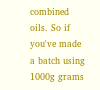combined oils. So if you've made a batch using 1000g grams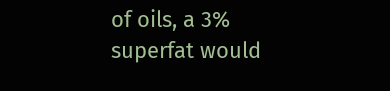of oils, a 3% superfat would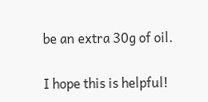be an extra 30g of oil.

I hope this is helpful!